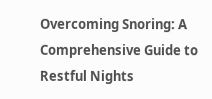Overcoming Snoring: A Comprehensive Guide to Restful Nights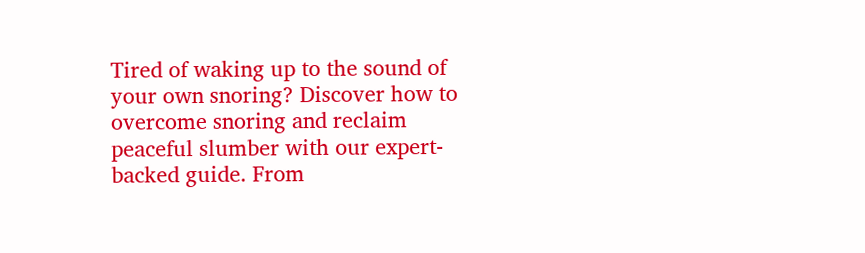Tired of waking up to the sound of your own snoring? Discover how to overcome snoring and reclaim peaceful slumber with our expert-backed guide. From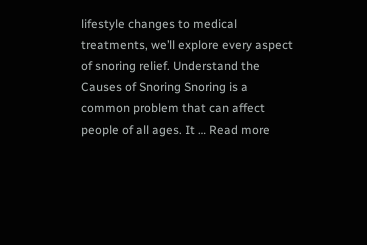lifestyle changes to medical treatments, we’ll explore every aspect of snoring relief. Understand the Causes of Snoring Snoring is a common problem that can affect people of all ages. It … Read more